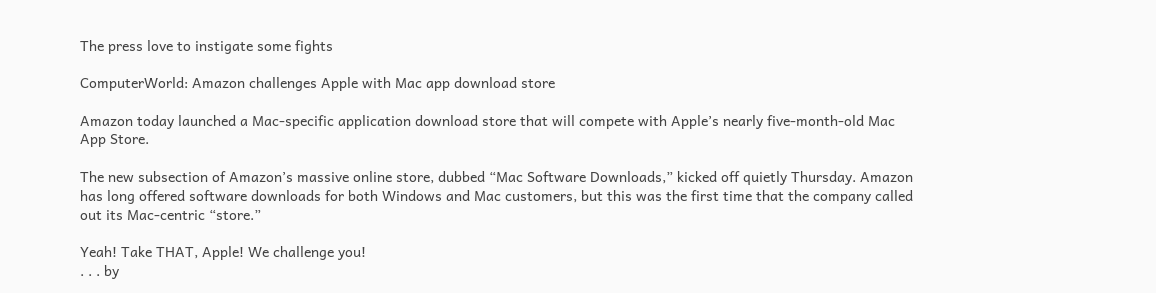The press love to instigate some fights

ComputerWorld: Amazon challenges Apple with Mac app download store

Amazon today launched a Mac-specific application download store that will compete with Apple’s nearly five-month-old Mac App Store.

The new subsection of Amazon’s massive online store, dubbed “Mac Software Downloads,” kicked off quietly Thursday. Amazon has long offered software downloads for both Windows and Mac customers, but this was the first time that the company called out its Mac-centric “store.”

Yeah! Take THAT, Apple! We challenge you!
. . . by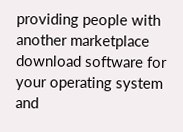providing people with another marketplace download software for your operating system and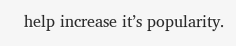help increase it’s popularity.